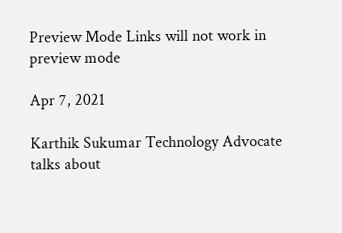Preview Mode Links will not work in preview mode

Apr 7, 2021

Karthik Sukumar Technology Advocate talks about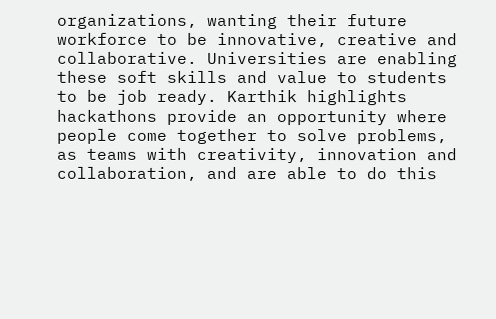organizations, wanting their future workforce to be innovative, creative and collaborative. Universities are enabling these soft skills and value to students to be job ready. Karthik highlights hackathons provide an opportunity where people come together to solve problems, as teams with creativity, innovation and collaboration, and are able to do this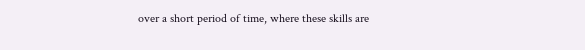over a short period of time, where these skills are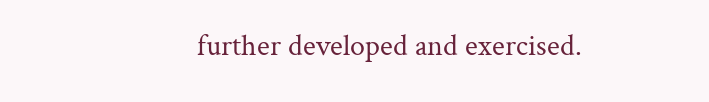further developed and exercised.